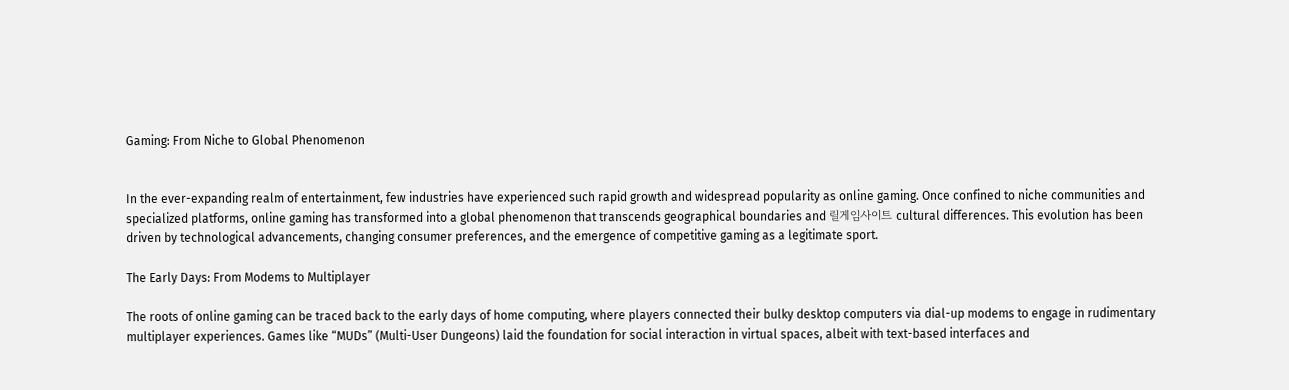Gaming: From Niche to Global Phenomenon


In the ever-expanding realm of entertainment, few industries have experienced such rapid growth and widespread popularity as online gaming. Once confined to niche communities and specialized platforms, online gaming has transformed into a global phenomenon that transcends geographical boundaries and 릴게임사이트 cultural differences. This evolution has been driven by technological advancements, changing consumer preferences, and the emergence of competitive gaming as a legitimate sport.

The Early Days: From Modems to Multiplayer

The roots of online gaming can be traced back to the early days of home computing, where players connected their bulky desktop computers via dial-up modems to engage in rudimentary multiplayer experiences. Games like “MUDs” (Multi-User Dungeons) laid the foundation for social interaction in virtual spaces, albeit with text-based interfaces and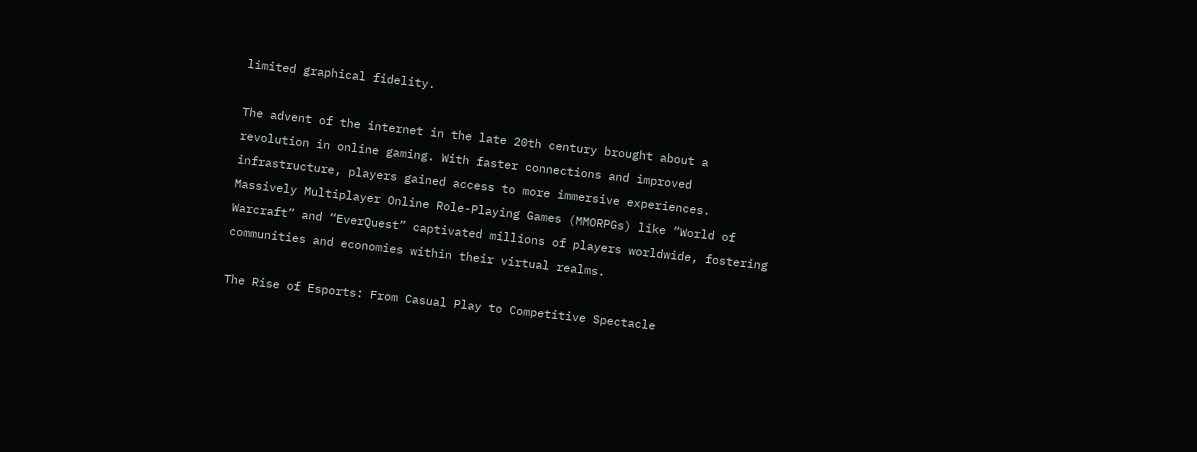limited graphical fidelity.

The advent of the internet in the late 20th century brought about a revolution in online gaming. With faster connections and improved infrastructure, players gained access to more immersive experiences. Massively Multiplayer Online Role-Playing Games (MMORPGs) like “World of Warcraft” and “EverQuest” captivated millions of players worldwide, fostering communities and economies within their virtual realms.

The Rise of Esports: From Casual Play to Competitive Spectacle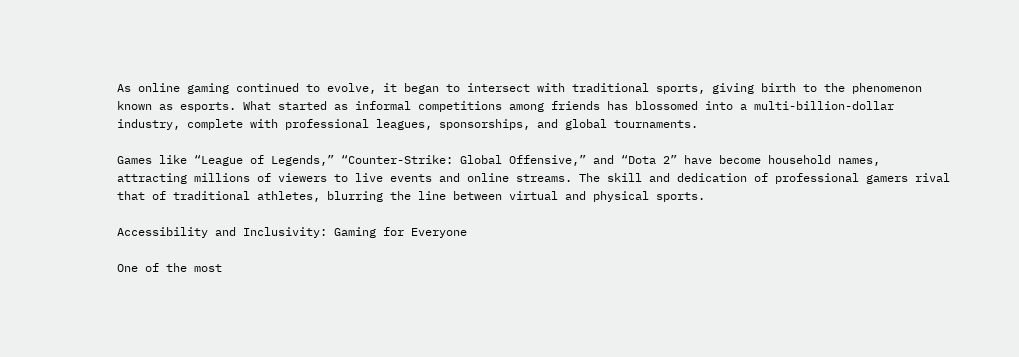As online gaming continued to evolve, it began to intersect with traditional sports, giving birth to the phenomenon known as esports. What started as informal competitions among friends has blossomed into a multi-billion-dollar industry, complete with professional leagues, sponsorships, and global tournaments.

Games like “League of Legends,” “Counter-Strike: Global Offensive,” and “Dota 2” have become household names, attracting millions of viewers to live events and online streams. The skill and dedication of professional gamers rival that of traditional athletes, blurring the line between virtual and physical sports.

Accessibility and Inclusivity: Gaming for Everyone

One of the most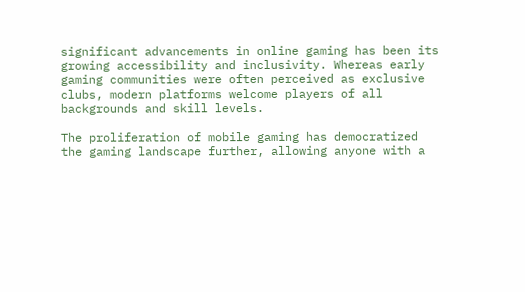significant advancements in online gaming has been its growing accessibility and inclusivity. Whereas early gaming communities were often perceived as exclusive clubs, modern platforms welcome players of all backgrounds and skill levels.

The proliferation of mobile gaming has democratized the gaming landscape further, allowing anyone with a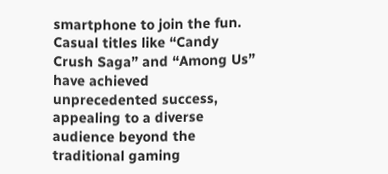smartphone to join the fun. Casual titles like “Candy Crush Saga” and “Among Us” have achieved unprecedented success, appealing to a diverse audience beyond the traditional gaming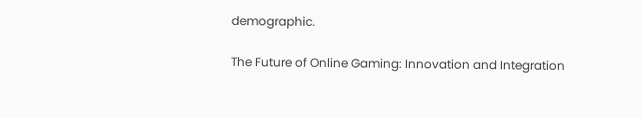demographic.

The Future of Online Gaming: Innovation and Integration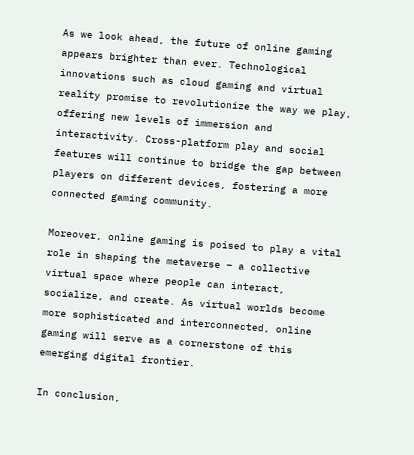As we look ahead, the future of online gaming appears brighter than ever. Technological innovations such as cloud gaming and virtual reality promise to revolutionize the way we play, offering new levels of immersion and interactivity. Cross-platform play and social features will continue to bridge the gap between players on different devices, fostering a more connected gaming community.

Moreover, online gaming is poised to play a vital role in shaping the metaverse – a collective virtual space where people can interact, socialize, and create. As virtual worlds become more sophisticated and interconnected, online gaming will serve as a cornerstone of this emerging digital frontier.

In conclusion,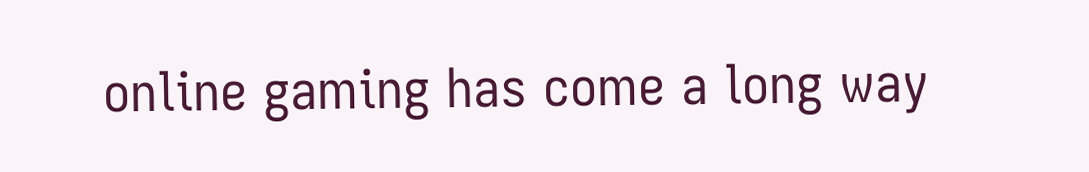online gaming has come a long way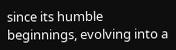since its humble beginnings, evolving into a